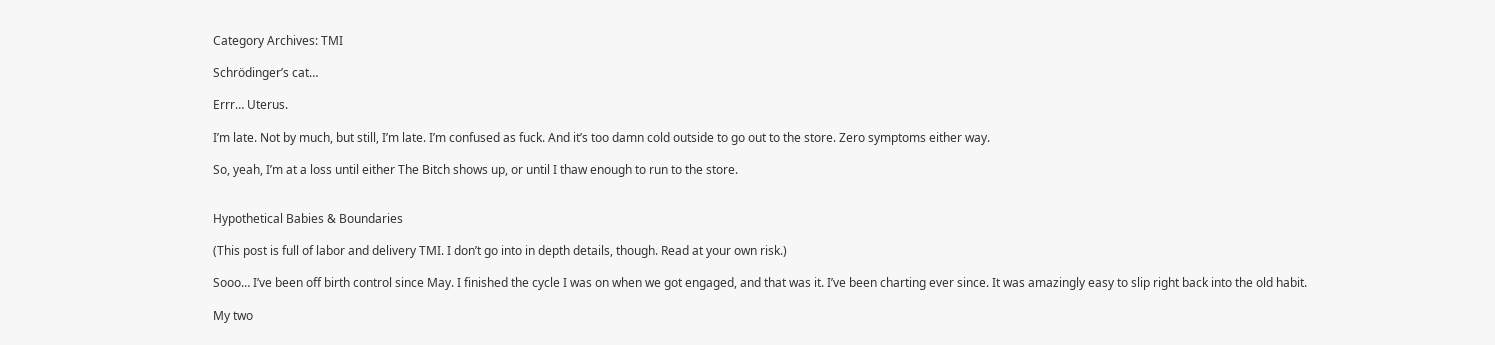Category Archives: TMI

Schrödinger’s cat…

Errr… Uterus.

I’m late. Not by much, but still, I’m late. I’m confused as fuck. And it’s too damn cold outside to go out to the store. Zero symptoms either way.

So, yeah, I’m at a loss until either The Bitch shows up, or until I thaw enough to run to the store.


Hypothetical Babies & Boundaries

(This post is full of labor and delivery TMI. I don’t go into in depth details, though. Read at your own risk.)

Sooo… I’ve been off birth control since May. I finished the cycle I was on when we got engaged, and that was it. I’ve been charting ever since. It was amazingly easy to slip right back into the old habit.

My two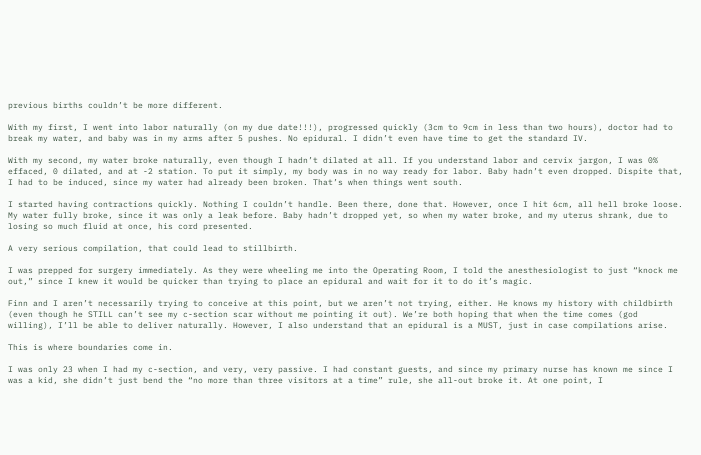previous births couldn’t be more different.

With my first, I went into labor naturally (on my due date!!!), progressed quickly (3cm to 9cm in less than two hours), doctor had to break my water, and baby was in my arms after 5 pushes. No epidural. I didn’t even have time to get the standard IV.

With my second, my water broke naturally, even though I hadn’t dilated at all. If you understand labor and cervix jargon, I was 0% effaced, 0 dilated, and at -2 station. To put it simply, my body was in no way ready for labor. Baby hadn’t even dropped. Dispite that, I had to be induced, since my water had already been broken. That’s when things went south.

I started having contractions quickly. Nothing I couldn’t handle. Been there, done that. However, once I hit 6cm, all hell broke loose. My water fully broke, since it was only a leak before. Baby hadn’t dropped yet, so when my water broke, and my uterus shrank, due to losing so much fluid at once, his cord presented.

A very serious compilation, that could lead to stillbirth.

I was prepped for surgery immediately. As they were wheeling me into the Operating Room, I told the anesthesiologist to just “knock me out,” since I knew it would be quicker than trying to place an epidural and wait for it to do it’s magic.

Finn and I aren’t necessarily trying to conceive at this point, but we aren’t not trying, either. He knows my history with childbirth (even though he STILL can’t see my c-section scar without me pointing it out). We’re both hoping that when the time comes (god willing), I’ll be able to deliver naturally. However, I also understand that an epidural is a MUST, just in case compilations arise.

This is where boundaries come in.

I was only 23 when I had my c-section, and very, very passive. I had constant guests, and since my primary nurse has known me since I was a kid, she didn’t just bend the “no more than three visitors at a time” rule, she all-out broke it. At one point, I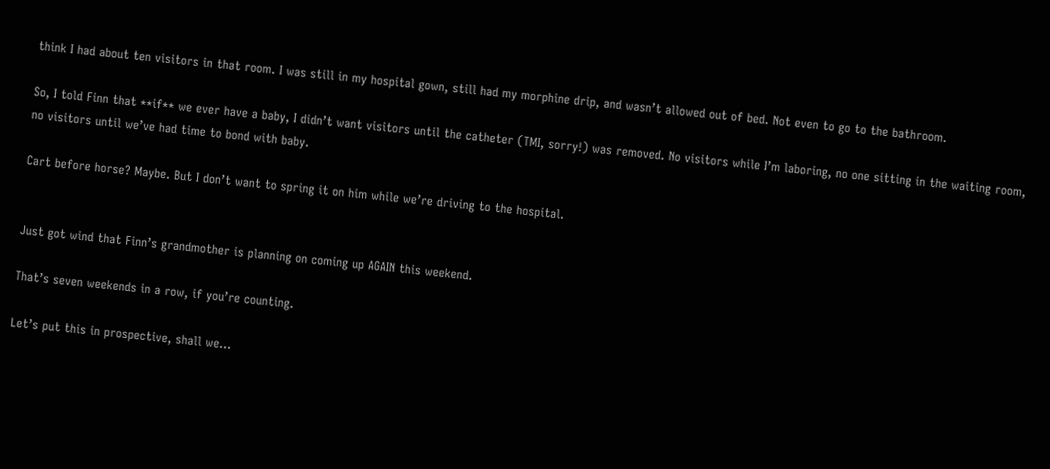think I had about ten visitors in that room. I was still in my hospital gown, still had my morphine drip, and wasn’t allowed out of bed. Not even to go to the bathroom.

So, I told Finn that **if** we ever have a baby, I didn’t want visitors until the catheter (TMI, sorry!) was removed. No visitors while I’m laboring, no one sitting in the waiting room, no visitors until we’ve had time to bond with baby.

Cart before horse? Maybe. But I don’t want to spring it on him while we’re driving to the hospital.


Just got wind that Finn’s grandmother is planning on coming up AGAIN this weekend.

That’s seven weekends in a row, if you’re counting.

Let’s put this in prospective, shall we…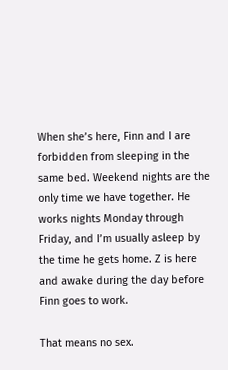When she’s here, Finn and I are forbidden from sleeping in the same bed. Weekend nights are the only time we have together. He works nights Monday through Friday, and I’m usually asleep by the time he gets home. Z is here and awake during the day before Finn goes to work.

That means no sex.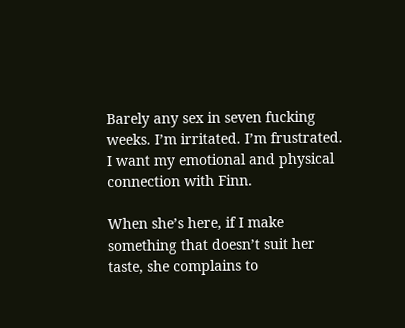Barely any sex in seven fucking weeks. I’m irritated. I’m frustrated. I want my emotional and physical connection with Finn.

When she’s here, if I make something that doesn’t suit her taste, she complains to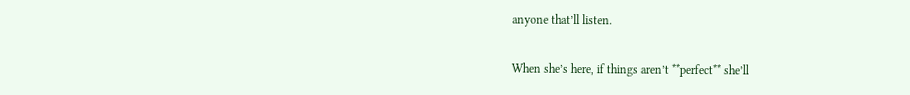anyone that’ll listen.

When she’s here, if things aren’t **perfect** she’ll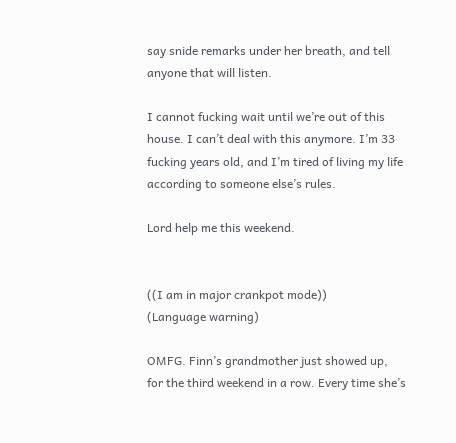say snide remarks under her breath, and tell anyone that will listen.

I cannot fucking wait until we’re out of this house. I can’t deal with this anymore. I’m 33 fucking years old, and I’m tired of living my life according to someone else’s rules.

Lord help me this weekend.


((I am in major crankpot mode))
(Language warning)

OMFG. Finn’s grandmother just showed up, for the third weekend in a row. Every time she’s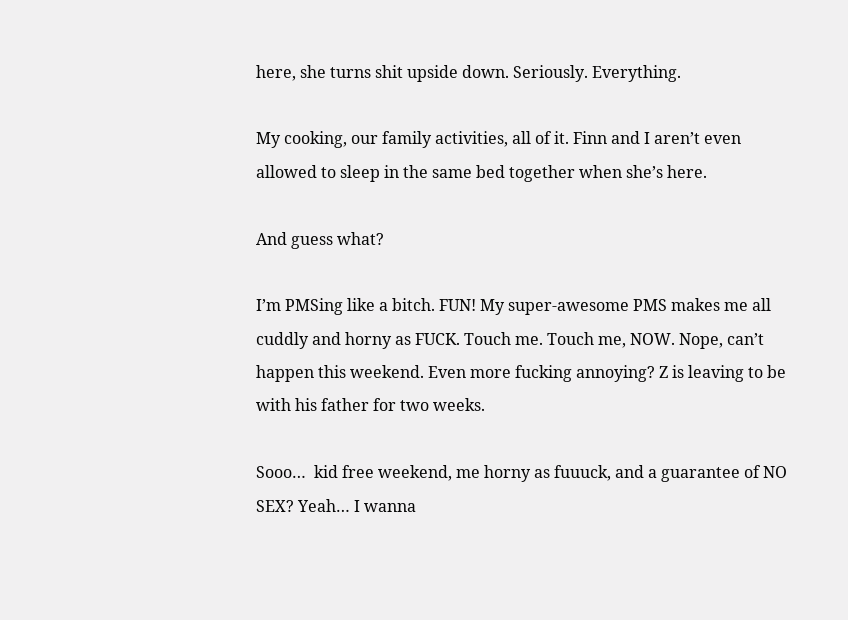here, she turns shit upside down. Seriously. Everything.

My cooking, our family activities, all of it. Finn and I aren’t even allowed to sleep in the same bed together when she’s here.

And guess what?

I’m PMSing like a bitch. FUN! My super-awesome PMS makes me all cuddly and horny as FUCK. Touch me. Touch me, NOW. Nope, can’t happen this weekend. Even more fucking annoying? Z is leaving to be with his father for two weeks.

Sooo…  kid free weekend, me horny as fuuuck, and a guarantee of NO SEX? Yeah… I wanna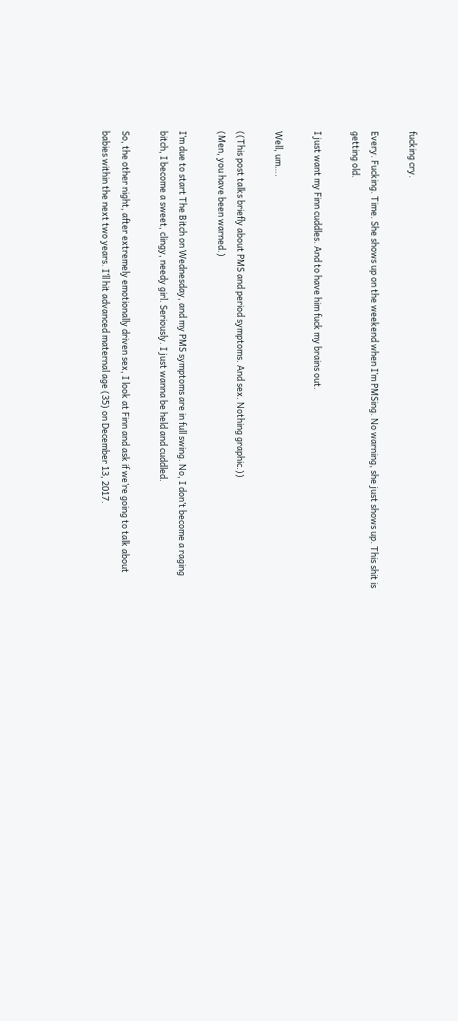fucking cry.

Every. Fucking. Time. She shows up on the weekend when I’m PMSing. No warning, she just shows up. This shit is getting old.

I just want my Finn cuddles. And to have him fuck my brains out.

Well, um….

((This post talks briefly about PMS and period symptoms. And sex. Nothing graphic.))
(Men, you have been warned.)

I’m due to start The Bitch on Wednesday, and my PMS symptoms are in full swing. No, I don’t become a raging bitch, I become a sweet, clingy, needy girl. Seriously. I just wanna be held and cuddled.

So, the other night, after extremely emotionally driven sex, I look at Finn and ask if we’re going to talk about babies within the next two years. I’ll hit advanced maternal age (35) on December 13, 2017.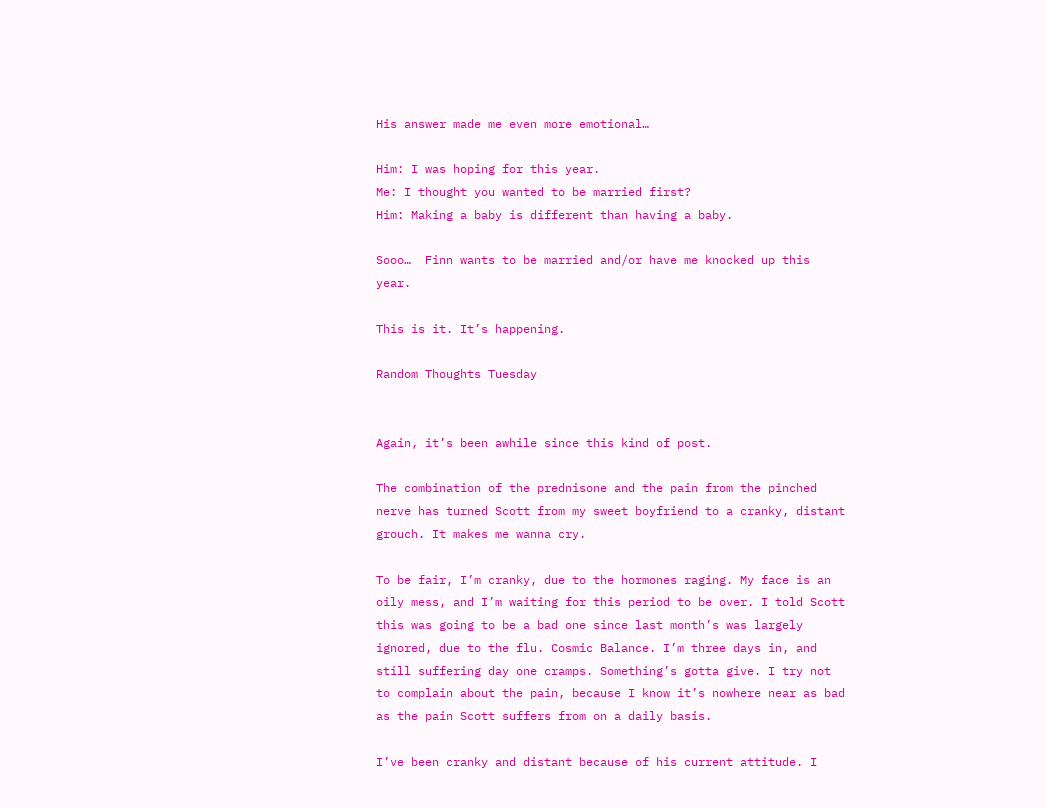His answer made me even more emotional…

Him: I was hoping for this year.
Me: I thought you wanted to be married first?
Him: Making a baby is different than having a baby.

Sooo…  Finn wants to be married and/or have me knocked up this year.

This is it. It’s happening.

Random Thoughts Tuesday


Again, it’s been awhile since this kind of post.

The combination of the prednisone and the pain from the pinched nerve has turned Scott from my sweet boyfriend to a cranky, distant grouch. It makes me wanna cry.

To be fair, I’m cranky, due to the hormones raging. My face is an oily mess, and I’m waiting for this period to be over. I told Scott this was going to be a bad one since last month’s was largely ignored, due to the flu. Cosmic Balance. I’m three days in, and still suffering day one cramps. Something’s gotta give. I try not to complain about the pain, because I know it’s nowhere near as bad as the pain Scott suffers from on a daily basis.

I’ve been cranky and distant because of his current attitude. I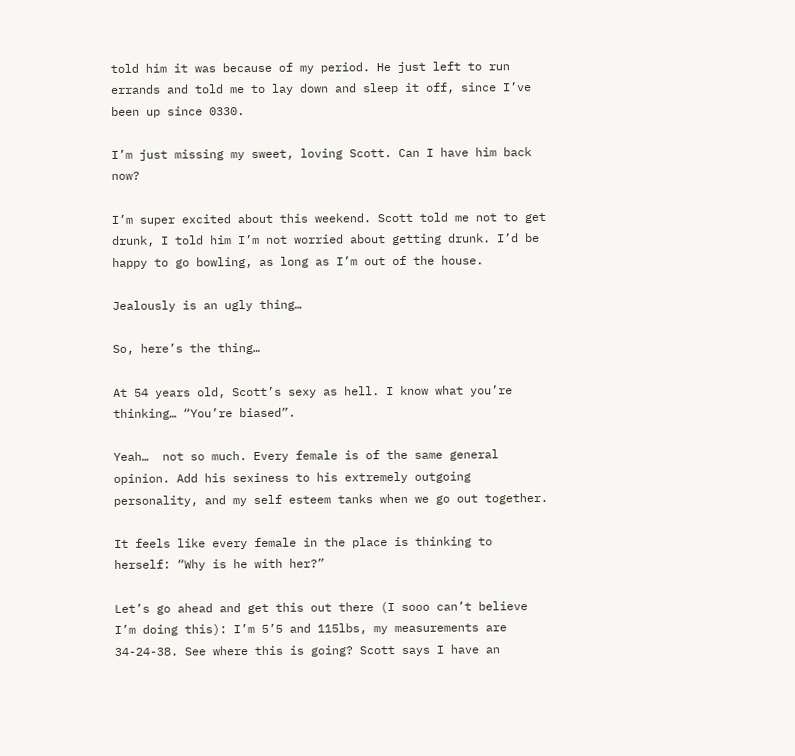told him it was because of my period. He just left to run errands and told me to lay down and sleep it off, since I’ve been up since 0330.

I’m just missing my sweet, loving Scott. Can I have him back now?

I’m super excited about this weekend. Scott told me not to get drunk, I told him I’m not worried about getting drunk. I’d be happy to go bowling, as long as I’m out of the house.

Jealously is an ugly thing…

So, here’s the thing…

At 54 years old, Scott’s sexy as hell. I know what you’re thinking… “You’re biased”.

Yeah…  not so much. Every female is of the same general opinion. Add his sexiness to his extremely outgoing personality, and my self esteem tanks when we go out together.

It feels like every female in the place is thinking to herself: “Why is he with her?”

Let’s go ahead and get this out there (I sooo can’t believe I’m doing this): I’m 5’5 and 115lbs, my measurements are 34-24-38. See where this is going? Scott says I have an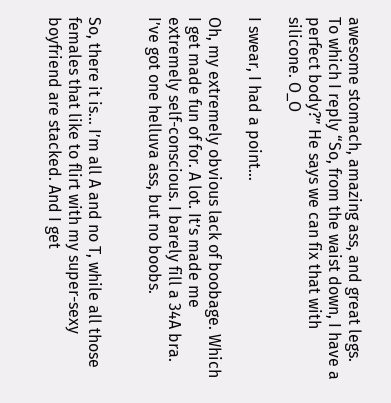awesome stomach, amazing ass, and great legs. To which I reply “So, from the waist down, I have a perfect body?” He says we can fix that with silicone. O_O

I swear, I had a point…

Oh, my extremely obvious lack of boobage. Which I get made fun of for. A lot. It’s made me extremely self-conscious. I barely fill a 34A bra. I’ve got one helluva ass, but no boobs.


So, there it is… I’m all A and no T, while all those females that like to flirt with my super-sexy boyfriend are stacked. And I get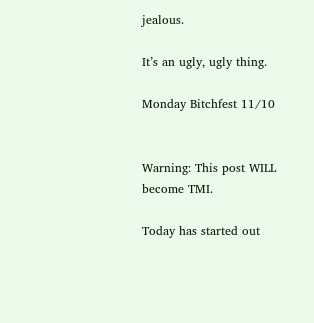jealous.

It’s an ugly, ugly thing.

Monday Bitchfest 11/10


Warning: This post WILL become TMI.

Today has started out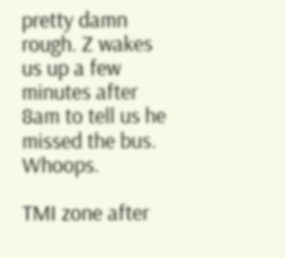pretty damn rough. Z wakes us up a few minutes after 8am to tell us he missed the bus. Whoops.

TMI zone after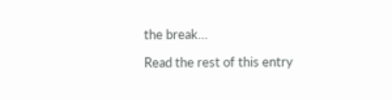the break…

Read the rest of this entry